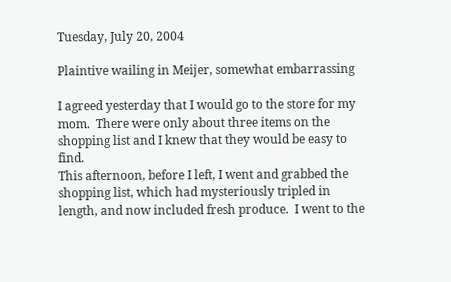Tuesday, July 20, 2004

Plaintive wailing in Meijer, somewhat embarrassing

I agreed yesterday that I would go to the store for my mom.  There were only about three items on the shopping list and I knew that they would be easy to find.
This afternoon, before I left, I went and grabbed the shopping list, which had mysteriously tripled in length, and now included fresh produce.  I went to the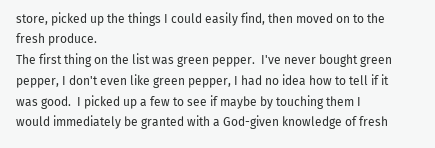store, picked up the things I could easily find, then moved on to the fresh produce.
The first thing on the list was green pepper.  I've never bought green pepper, I don't even like green pepper, I had no idea how to tell if it was good.  I picked up a few to see if maybe by touching them I would immediately be granted with a God-given knowledge of fresh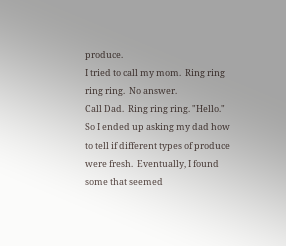produce.
I tried to call my mom.  Ring ring ring ring.  No answer.
Call Dad.  Ring ring ring. "Hello."
So I ended up asking my dad how to tell if different types of produce were fresh.  Eventually, I found some that seemed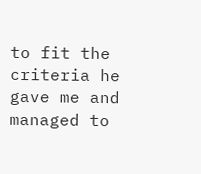to fit the criteria he gave me and managed to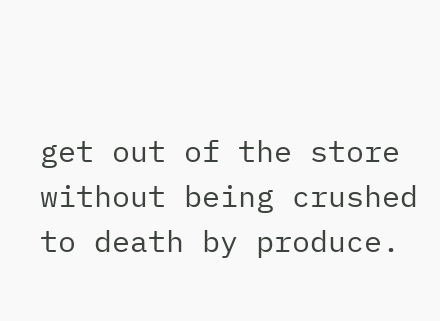get out of the store without being crushed to death by produce.